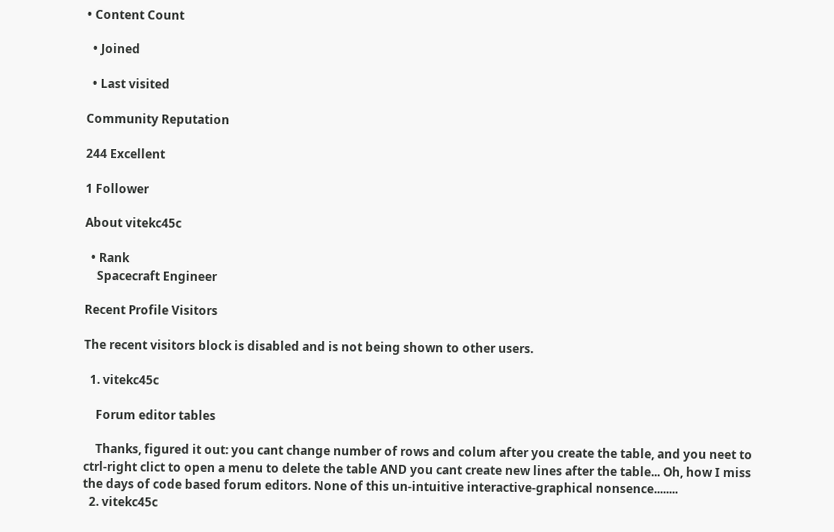• Content Count

  • Joined

  • Last visited

Community Reputation

244 Excellent

1 Follower

About vitekc45c

  • Rank
    Spacecraft Engineer

Recent Profile Visitors

The recent visitors block is disabled and is not being shown to other users.

  1. vitekc45c

    Forum editor tables

    Thanks, figured it out: you cant change number of rows and colum after you create the table, and you neet to ctrl-right clict to open a menu to delete the table AND you cant create new lines after the table... Oh, how I miss the days of code based forum editors. None of this un-intuitive interactive-graphical nonsence........
  2. vitekc45c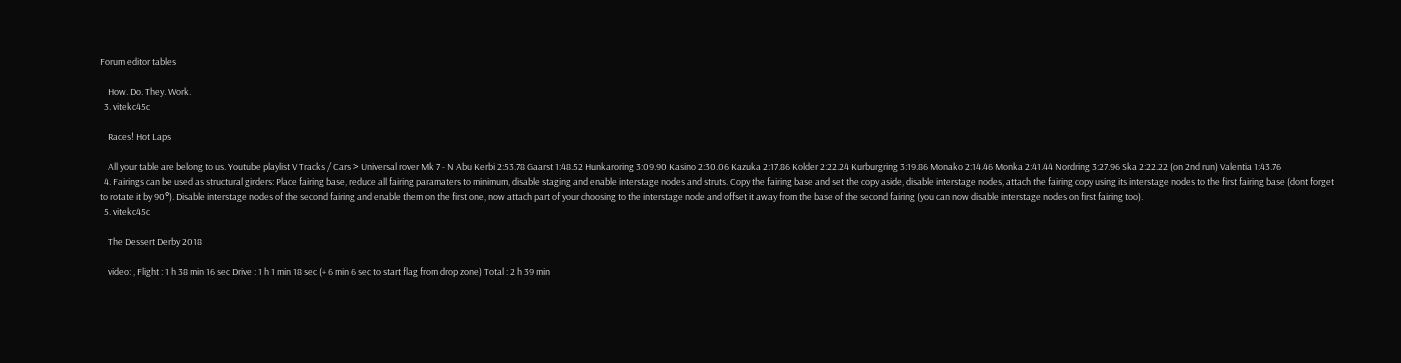Forum editor tables

    How. Do. They. Work.
  3. vitekc45c

    Races! Hot Laps

    All your table are belong to us. Youtube playlist V Tracks / Cars > Universal rover Mk 7 - N Abu Kerbi 2:53.78 Gaarst 1:48.52 Hunkaroring 3:09.90 Kasino 2:30.06 Kazuka 2:17.86 Kolder 2:22.24 Kurburgring 3:19.86 Monako 2:14.46 Monka 2:41.44 Nordring 3:27.96 Ska 2:22.22 (on 2nd run) Valentia 1:43.76
  4. Fairings can be used as structural girders: Place fairing base, reduce all fairing paramaters to minimum, disable staging and enable interstage nodes and struts. Copy the fairing base and set the copy aside, disable interstage nodes, attach the fairing copy using its interstage nodes to the first fairing base (dont forget to rotate it by 90°). Disable interstage nodes of the second fairing and enable them on the first one, now attach part of your choosing to the interstage node and offset it away from the base of the second fairing (you can now disable interstage nodes on first fairing too).
  5. vitekc45c

    The Dessert Derby 2018

    video: , Flight : 1 h 38 min 16 sec Drive : 1 h 1 min 18 sec (+ 6 min 6 sec to start flag from drop zone) Total : 2 h 39 min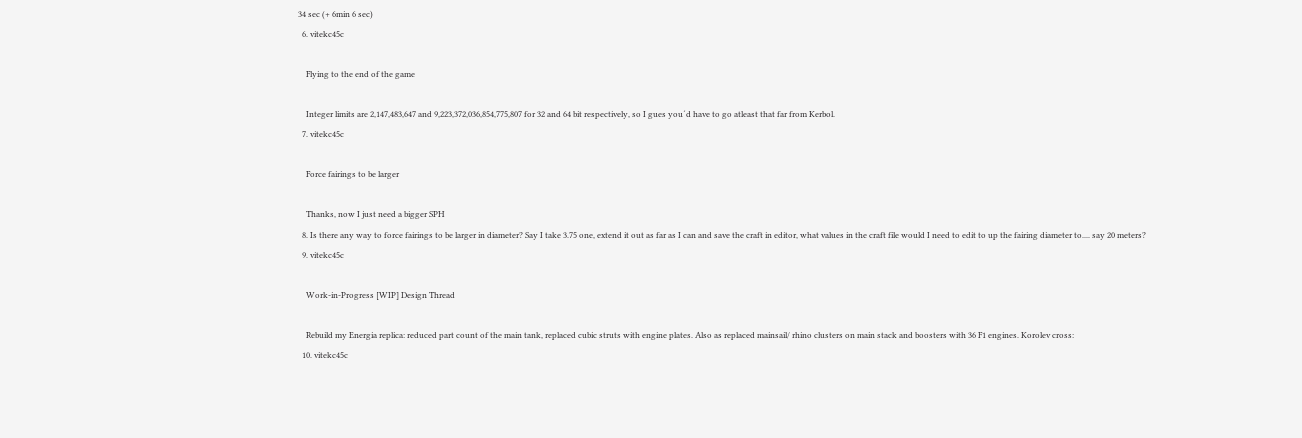34 sec (+ 6min 6 sec)
  6. vitekc45c

    Flying to the end of the game

    Integer limits are 2,147,483,647 and 9,223,372,036,854,775,807 for 32 and 64 bit respectively, so I gues you´d have to go atleast that far from Kerbol.
  7. vitekc45c

    Force fairings to be larger

    Thanks, now I just need a bigger SPH
  8. Is there any way to force fairings to be larger in diameter? Say I take 3.75 one, extend it out as far as I can and save the craft in editor, what values in the craft file would I need to edit to up the fairing diameter to.... say 20 meters?
  9. vitekc45c

    Work-in-Progress [WIP] Design Thread

    Rebuild my Energia replica: reduced part count of the main tank, replaced cubic struts with engine plates. Also as replaced mainsail/ rhino clusters on main stack and boosters with 36 F1 engines. Korolev cross:
  10. vitekc45c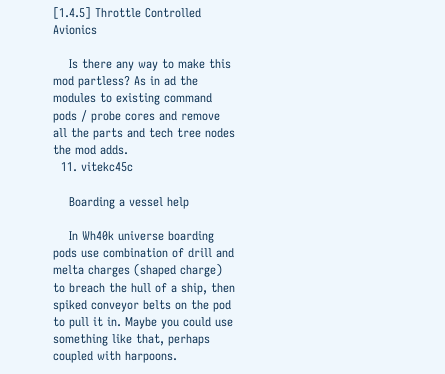[1.4.5] Throttle Controlled Avionics

    Is there any way to make this mod partless? As in ad the modules to existing command pods / probe cores and remove all the parts and tech tree nodes the mod adds.
  11. vitekc45c

    Boarding a vessel help

    In Wh40k universe boarding pods use combination of drill and melta charges (shaped charge) to breach the hull of a ship, then spiked conveyor belts on the pod to pull it in. Maybe you could use something like that, perhaps coupled with harpoons.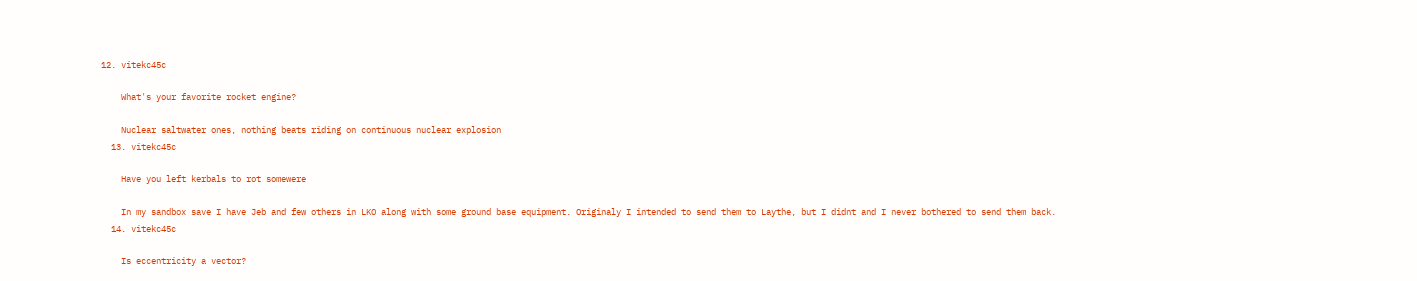12. vitekc45c

    What's your favorite rocket engine?

    Nuclear saltwater ones, nothing beats riding on continuous nuclear explosion
  13. vitekc45c

    Have you left kerbals to rot somewere

    In my sandbox save I have Jeb and few others in LKO along with some ground base equipment. Originaly I intended to send them to Laythe, but I didnt and I never bothered to send them back.
  14. vitekc45c

    Is eccentricity a vector?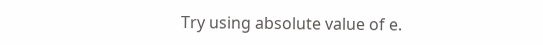Try using absolute value of e.